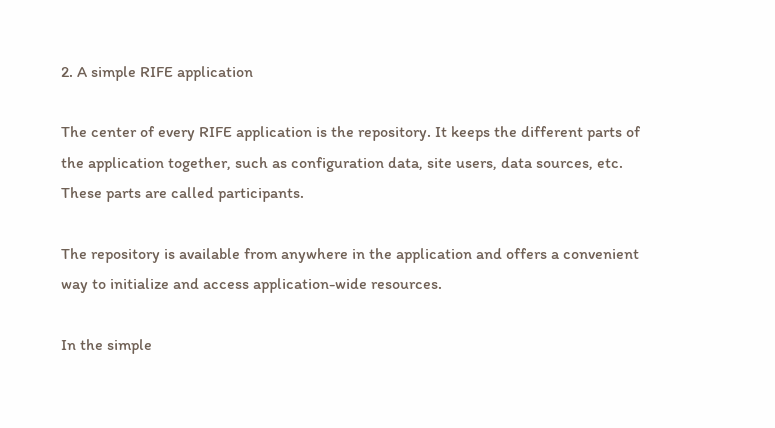2. A simple RIFE application

The center of every RIFE application is the repository. It keeps the different parts of the application together, such as configuration data, site users, data sources, etc. These parts are called participants.

The repository is available from anywhere in the application and offers a convenient way to initialize and access application-wide resources.

In the simple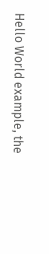Hello World example, the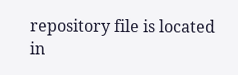repository file is located in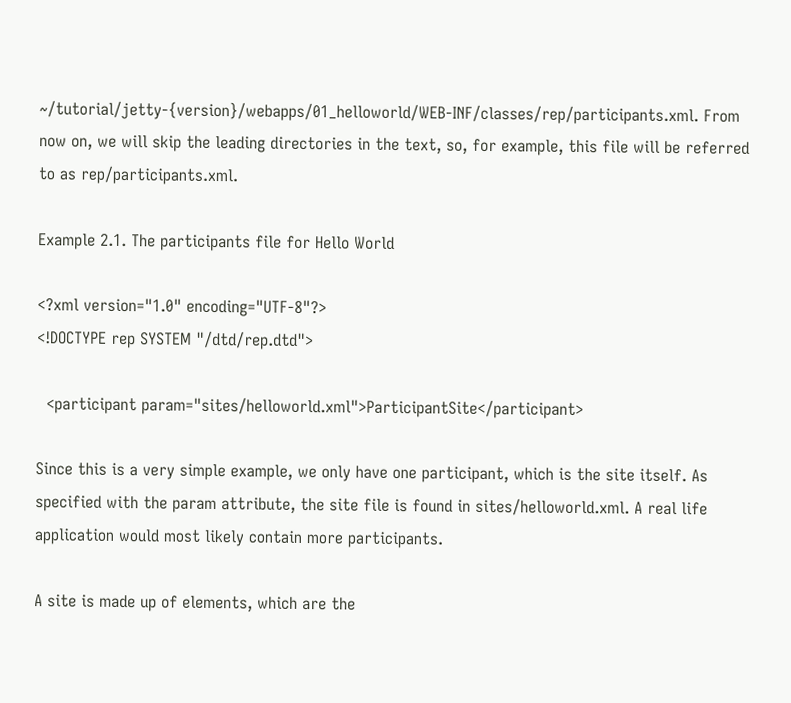~/tutorial/jetty-{version}/webapps/01_helloworld/WEB-INF/classes/rep/participants.xml. From now on, we will skip the leading directories in the text, so, for example, this file will be referred to as rep/participants.xml.

Example 2.1. The participants file for Hello World

<?xml version="1.0" encoding="UTF-8"?>
<!DOCTYPE rep SYSTEM "/dtd/rep.dtd">

  <participant param="sites/helloworld.xml">ParticipantSite</participant>

Since this is a very simple example, we only have one participant, which is the site itself. As specified with the param attribute, the site file is found in sites/helloworld.xml. A real life application would most likely contain more participants.

A site is made up of elements, which are the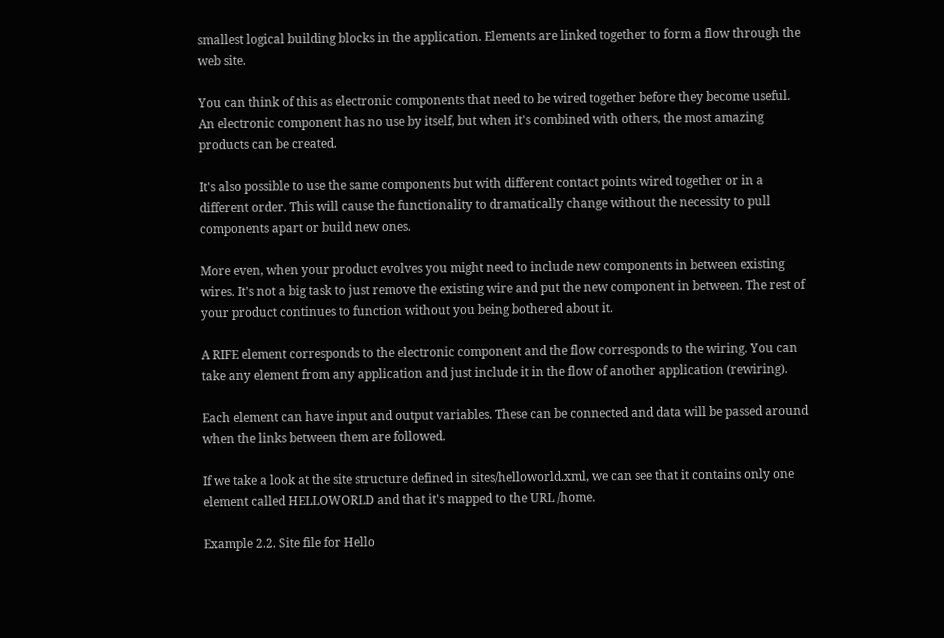smallest logical building blocks in the application. Elements are linked together to form a flow through the web site.

You can think of this as electronic components that need to be wired together before they become useful. An electronic component has no use by itself, but when it's combined with others, the most amazing products can be created.

It's also possible to use the same components but with different contact points wired together or in a different order. This will cause the functionality to dramatically change without the necessity to pull components apart or build new ones.

More even, when your product evolves you might need to include new components in between existing wires. It's not a big task to just remove the existing wire and put the new component in between. The rest of your product continues to function without you being bothered about it.

A RIFE element corresponds to the electronic component and the flow corresponds to the wiring. You can take any element from any application and just include it in the flow of another application (rewiring).

Each element can have input and output variables. These can be connected and data will be passed around when the links between them are followed.

If we take a look at the site structure defined in sites/helloworld.xml, we can see that it contains only one element called HELLOWORLD and that it's mapped to the URL /home.

Example 2.2. Site file for Hello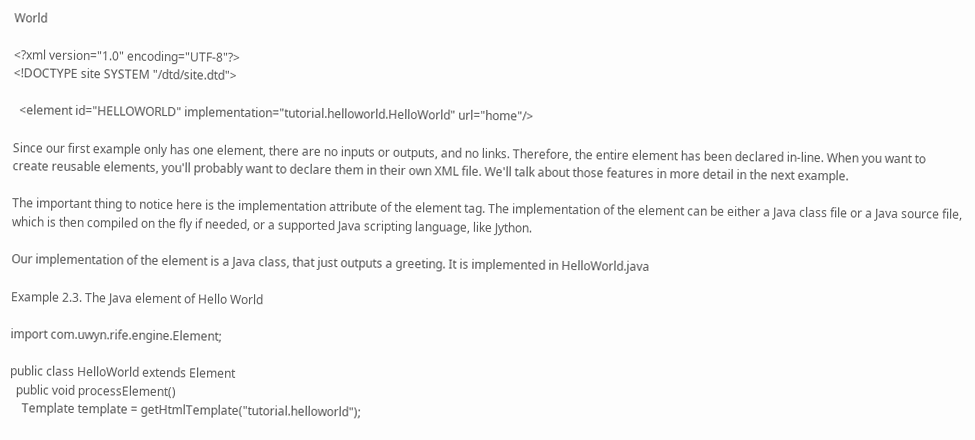World

<?xml version="1.0" encoding="UTF-8"?>
<!DOCTYPE site SYSTEM "/dtd/site.dtd">

  <element id="HELLOWORLD" implementation="tutorial.helloworld.HelloWorld" url="home"/>

Since our first example only has one element, there are no inputs or outputs, and no links. Therefore, the entire element has been declared in-line. When you want to create reusable elements, you'll probably want to declare them in their own XML file. We'll talk about those features in more detail in the next example.

The important thing to notice here is the implementation attribute of the element tag. The implementation of the element can be either a Java class file or a Java source file, which is then compiled on the fly if needed, or a supported Java scripting language, like Jython.

Our implementation of the element is a Java class, that just outputs a greeting. It is implemented in HelloWorld.java

Example 2.3. The Java element of Hello World

import com.uwyn.rife.engine.Element;

public class HelloWorld extends Element
  public void processElement()
    Template template = getHtmlTemplate("tutorial.helloworld");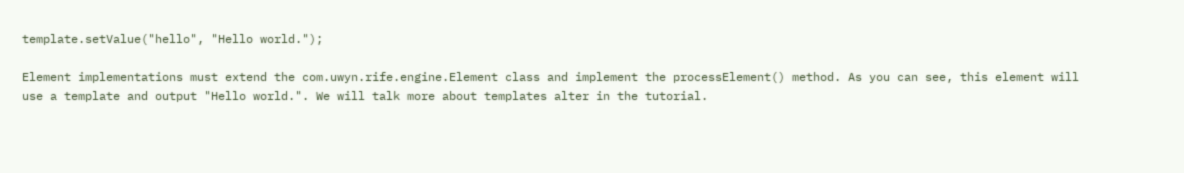template.setValue("hello", "Hello world.");

Element implementations must extend the com.uwyn.rife.engine.Element class and implement the processElement() method. As you can see, this element will use a template and output "Hello world.". We will talk more about templates alter in the tutorial.